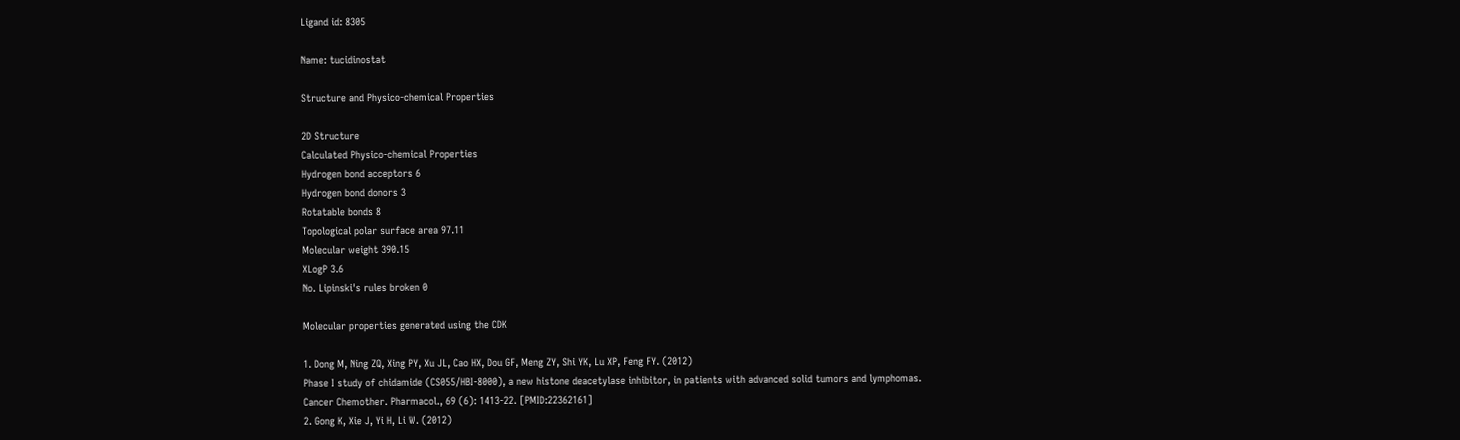Ligand id: 8305

Name: tucidinostat

Structure and Physico-chemical Properties

2D Structure
Calculated Physico-chemical Properties
Hydrogen bond acceptors 6
Hydrogen bond donors 3
Rotatable bonds 8
Topological polar surface area 97.11
Molecular weight 390.15
XLogP 3.6
No. Lipinski's rules broken 0

Molecular properties generated using the CDK

1. Dong M, Ning ZQ, Xing PY, Xu JL, Cao HX, Dou GF, Meng ZY, Shi YK, Lu XP, Feng FY. (2012)
Phase I study of chidamide (CS055/HBI-8000), a new histone deacetylase inhibitor, in patients with advanced solid tumors and lymphomas.
Cancer Chemother. Pharmacol., 69 (6): 1413-22. [PMID:22362161]
2. Gong K, Xie J, Yi H, Li W. (2012)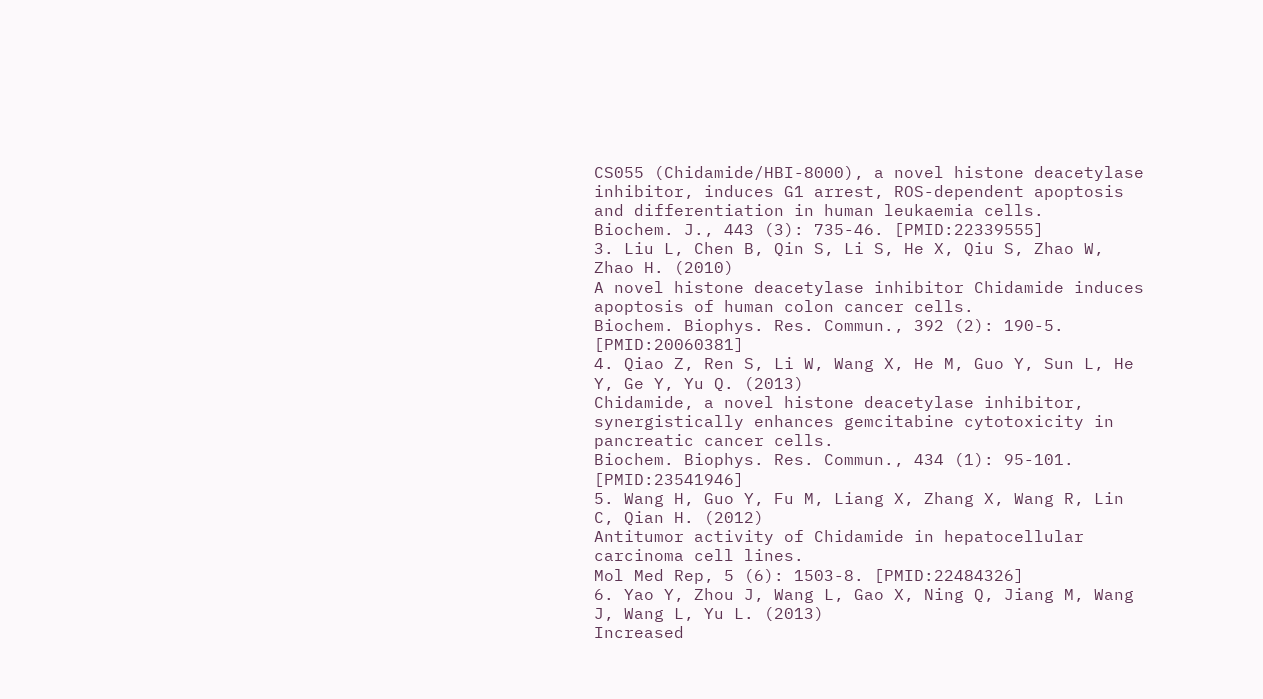CS055 (Chidamide/HBI-8000), a novel histone deacetylase inhibitor, induces G1 arrest, ROS-dependent apoptosis and differentiation in human leukaemia cells.
Biochem. J., 443 (3): 735-46. [PMID:22339555]
3. Liu L, Chen B, Qin S, Li S, He X, Qiu S, Zhao W, Zhao H. (2010)
A novel histone deacetylase inhibitor Chidamide induces apoptosis of human colon cancer cells.
Biochem. Biophys. Res. Commun., 392 (2): 190-5. [PMID:20060381]
4. Qiao Z, Ren S, Li W, Wang X, He M, Guo Y, Sun L, He Y, Ge Y, Yu Q. (2013)
Chidamide, a novel histone deacetylase inhibitor, synergistically enhances gemcitabine cytotoxicity in pancreatic cancer cells.
Biochem. Biophys. Res. Commun., 434 (1): 95-101. [PMID:23541946]
5. Wang H, Guo Y, Fu M, Liang X, Zhang X, Wang R, Lin C, Qian H. (2012)
Antitumor activity of Chidamide in hepatocellular carcinoma cell lines.
Mol Med Rep, 5 (6): 1503-8. [PMID:22484326]
6. Yao Y, Zhou J, Wang L, Gao X, Ning Q, Jiang M, Wang J, Wang L, Yu L. (2013)
Increased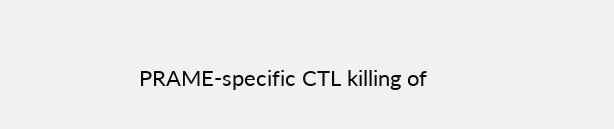PRAME-specific CTL killing of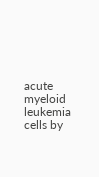acute myeloid leukemia cells by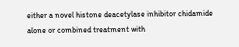either a novel histone deacetylase inhibitor chidamide alone or combined treatment with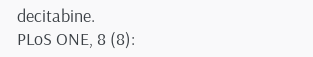decitabine.
PLoS ONE, 8 (8):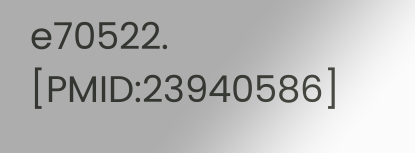e70522. [PMID:23940586]